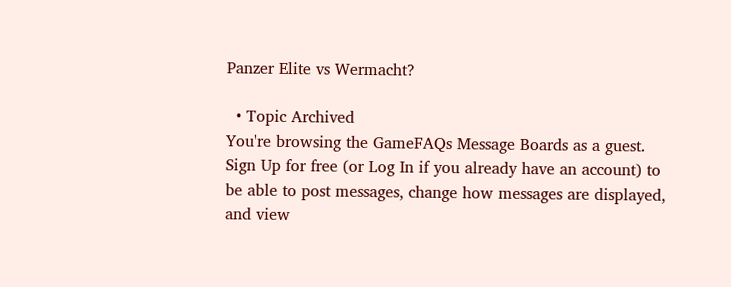Panzer Elite vs Wermacht?

  • Topic Archived
You're browsing the GameFAQs Message Boards as a guest. Sign Up for free (or Log In if you already have an account) to be able to post messages, change how messages are displayed, and view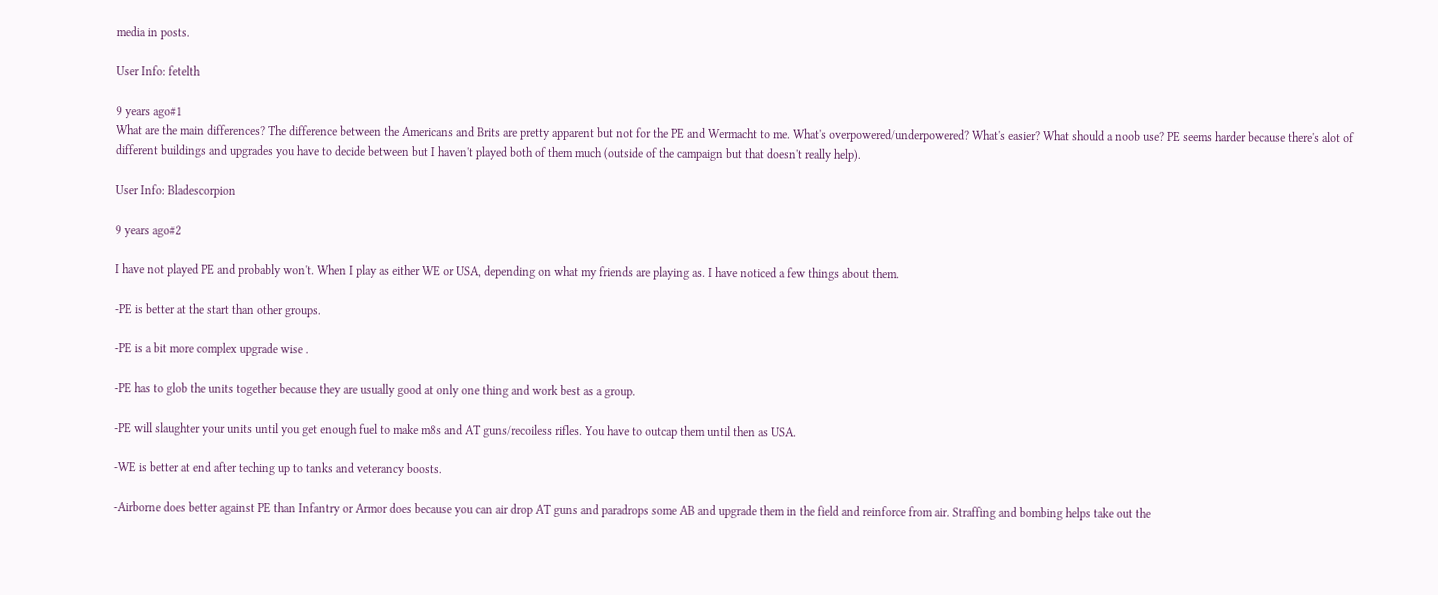media in posts.

User Info: fetelth

9 years ago#1
What are the main differences? The difference between the Americans and Brits are pretty apparent but not for the PE and Wermacht to me. What's overpowered/underpowered? What's easier? What should a noob use? PE seems harder because there's alot of different buildings and upgrades you have to decide between but I haven't played both of them much (outside of the campaign but that doesn't really help).

User Info: Bladescorpion

9 years ago#2

I have not played PE and probably won't. When I play as either WE or USA, depending on what my friends are playing as. I have noticed a few things about them.

-PE is better at the start than other groups.

-PE is a bit more complex upgrade wise .

-PE has to glob the units together because they are usually good at only one thing and work best as a group.

-PE will slaughter your units until you get enough fuel to make m8s and AT guns/recoiless rifles. You have to outcap them until then as USA.

-WE is better at end after teching up to tanks and veterancy boosts.

-Airborne does better against PE than Infantry or Armor does because you can air drop AT guns and paradrops some AB and upgrade them in the field and reinforce from air. Straffing and bombing helps take out the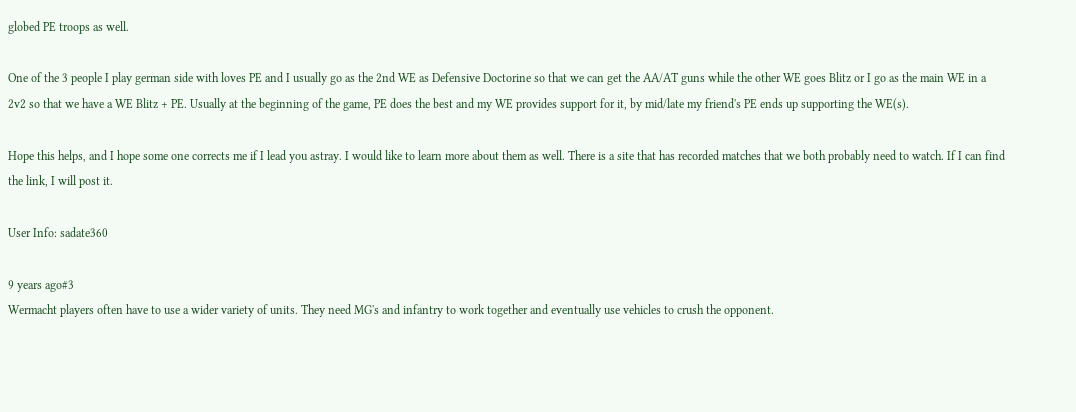globed PE troops as well.

One of the 3 people I play german side with loves PE and I usually go as the 2nd WE as Defensive Doctorine so that we can get the AA/AT guns while the other WE goes Blitz or I go as the main WE in a 2v2 so that we have a WE Blitz + PE. Usually at the beginning of the game, PE does the best and my WE provides support for it, by mid/late my friend's PE ends up supporting the WE(s).

Hope this helps, and I hope some one corrects me if I lead you astray. I would like to learn more about them as well. There is a site that has recorded matches that we both probably need to watch. If I can find the link, I will post it.

User Info: sadate360

9 years ago#3
Wermacht players often have to use a wider variety of units. They need MG's and infantry to work together and eventually use vehicles to crush the opponent.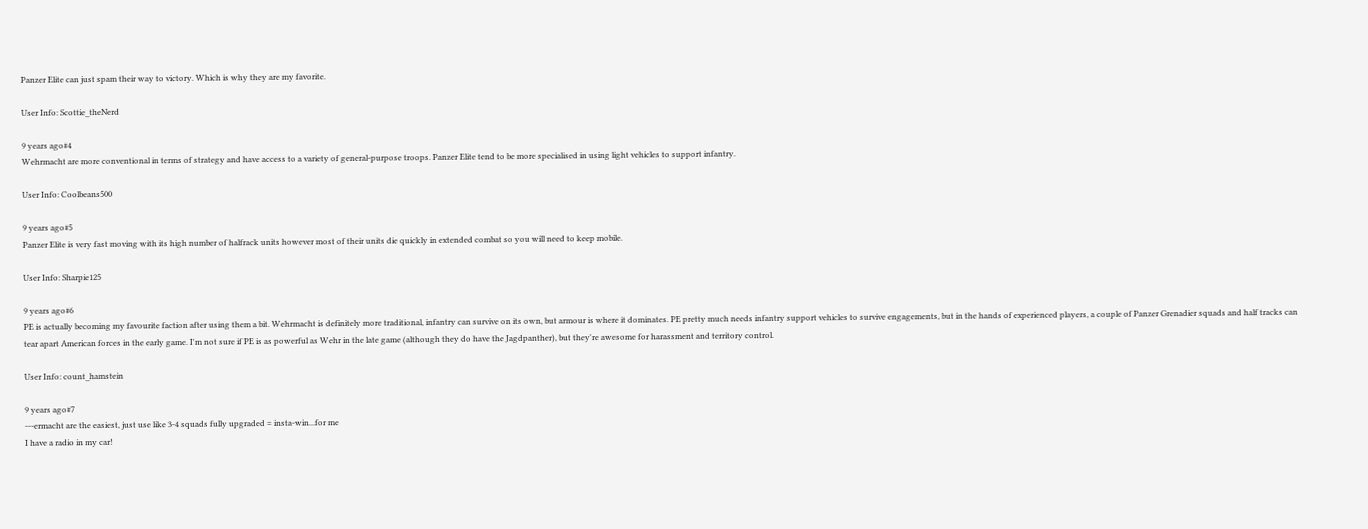Panzer Elite can just spam their way to victory. Which is why they are my favorite.

User Info: Scottie_theNerd

9 years ago#4
Wehrmacht are more conventional in terms of strategy and have access to a variety of general-purpose troops. Panzer Elite tend to be more specialised in using light vehicles to support infantry.

User Info: Coolbeans500

9 years ago#5
Panzer Elite is very fast moving with its high number of halfrack units however most of their units die quickly in extended combat so you will need to keep mobile.

User Info: Sharpie125

9 years ago#6
PE is actually becoming my favourite faction after using them a bit. Wehrmacht is definitely more traditional, infantry can survive on its own, but armour is where it dominates. PE pretty much needs infantry support vehicles to survive engagements, but in the hands of experienced players, a couple of Panzer Grenadier squads and half tracks can tear apart American forces in the early game. I'm not sure if PE is as powerful as Wehr in the late game (although they do have the Jagdpanther), but they're awesome for harassment and territory control.

User Info: count_hamstein

9 years ago#7
---ermacht are the easiest, just use like 3-4 squads fully upgraded = insta-win...for me
I have a radio in my car!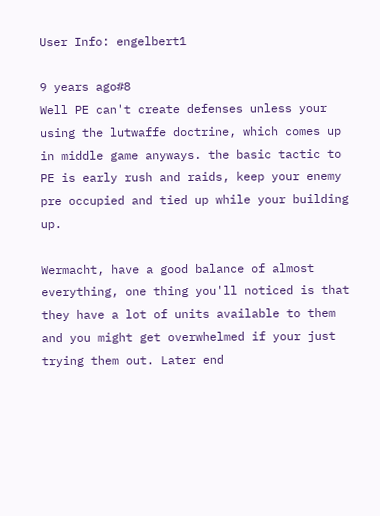User Info: engelbert1

9 years ago#8
Well PE can't create defenses unless your using the lutwaffe doctrine, which comes up in middle game anyways. the basic tactic to PE is early rush and raids, keep your enemy pre occupied and tied up while your building up.

Wermacht, have a good balance of almost everything, one thing you'll noticed is that they have a lot of units available to them and you might get overwhelmed if your just trying them out. Later end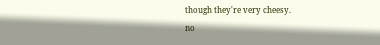though they're very cheesy.
no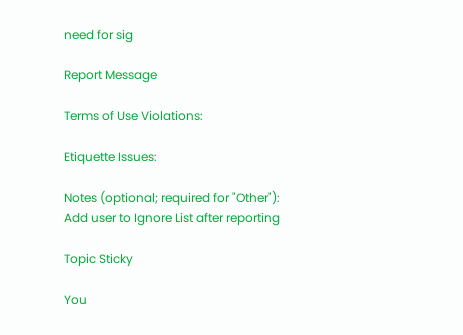need for sig

Report Message

Terms of Use Violations:

Etiquette Issues:

Notes (optional; required for "Other"):
Add user to Ignore List after reporting

Topic Sticky

You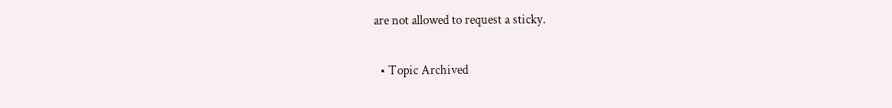are not allowed to request a sticky.

  • Topic Archived